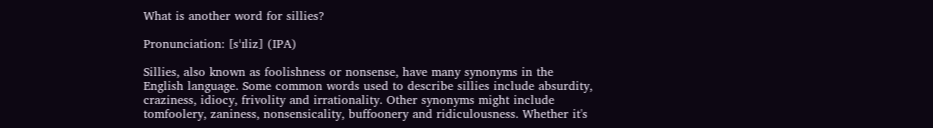What is another word for sillies?

Pronunciation: [sˈɪliz] (IPA)

Sillies, also known as foolishness or nonsense, have many synonyms in the English language. Some common words used to describe sillies include absurdity, craziness, idiocy, frivolity and irrationality. Other synonyms might include tomfoolery, zaniness, nonsensicality, buffoonery and ridiculousness. Whether it's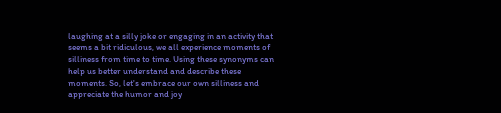laughing at a silly joke or engaging in an activity that seems a bit ridiculous, we all experience moments of silliness from time to time. Using these synonyms can help us better understand and describe these moments. So, let's embrace our own silliness and appreciate the humor and joy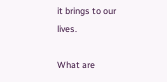it brings to our lives.

What are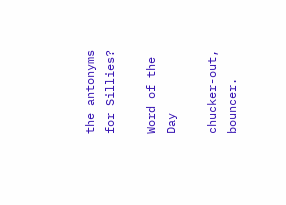the antonyms for Sillies?

Word of the Day

chucker-out, bouncer.